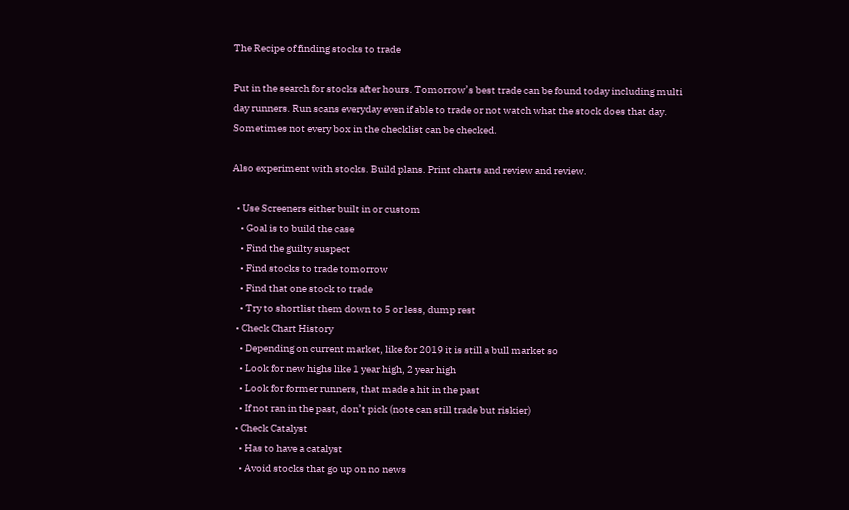The Recipe of finding stocks to trade

Put in the search for stocks after hours. Tomorrow’s best trade can be found today including multi day runners. Run scans everyday even if able to trade or not watch what the stock does that day.   Sometimes not every box in the checklist can be checked.

Also experiment with stocks. Build plans. Print charts and review and review.

  • Use Screeners either built in or custom
    • Goal is to build the case
    • Find the guilty suspect
    • Find stocks to trade tomorrow
    • Find that one stock to trade
    • Try to shortlist them down to 5 or less, dump rest
  • Check Chart History
    • Depending on current market, like for 2019 it is still a bull market so
    • Look for new highs like 1 year high, 2 year high
    • Look for former runners, that made a hit in the past
    • If not ran in the past, don’t pick (note can still trade but riskier)
  • Check Catalyst
    • Has to have a catalyst
    • Avoid stocks that go up on no news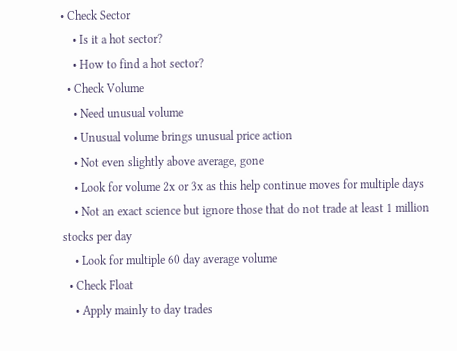• Check Sector
    • Is it a hot sector?
    • How to find a hot sector?
  • Check Volume
    • Need unusual volume
    • Unusual volume brings unusual price action
    • Not even slightly above average, gone
    • Look for volume 2x or 3x as this help continue moves for multiple days
    • Not an exact science but ignore those that do not trade at least 1 million stocks per day
    • Look for multiple 60 day average volume
  • Check Float
    • Apply mainly to day trades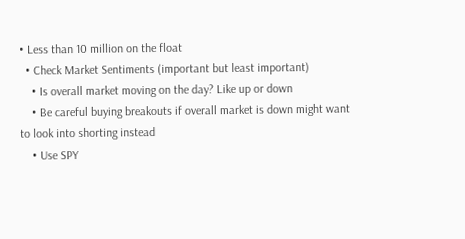• Less than 10 million on the float
  • Check Market Sentiments (important but least important)
    • Is overall market moving on the day? Like up or down
    • Be careful buying breakouts if overall market is down might want to look into shorting instead
    • Use SPY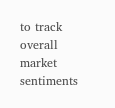to track overall market sentiments